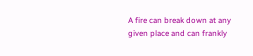A fire can break down at any given place and can frankly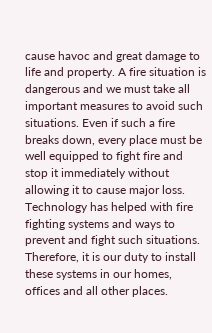cause havoc and great damage to life and property. A fire situation is dangerous and we must take all important measures to avoid such situations. Even if such a fire breaks down, every place must be well equipped to fight fire and stop it immediately without allowing it to cause major loss. Technology has helped with fire fighting systems and ways to prevent and fight such situations. Therefore, it is our duty to install these systems in our homes, offices and all other places.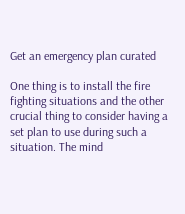Get an emergency plan curated

One thing is to install the fire fighting situations and the other crucial thing to consider having a set plan to use during such a situation. The mind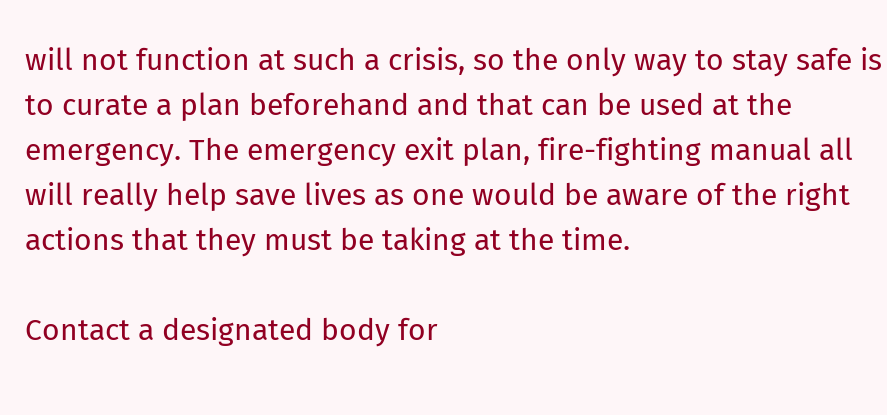will not function at such a crisis, so the only way to stay safe is to curate a plan beforehand and that can be used at the emergency. The emergency exit plan, fire-fighting manual all will really help save lives as one would be aware of the right actions that they must be taking at the time.

Contact a designated body for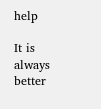help

It is always better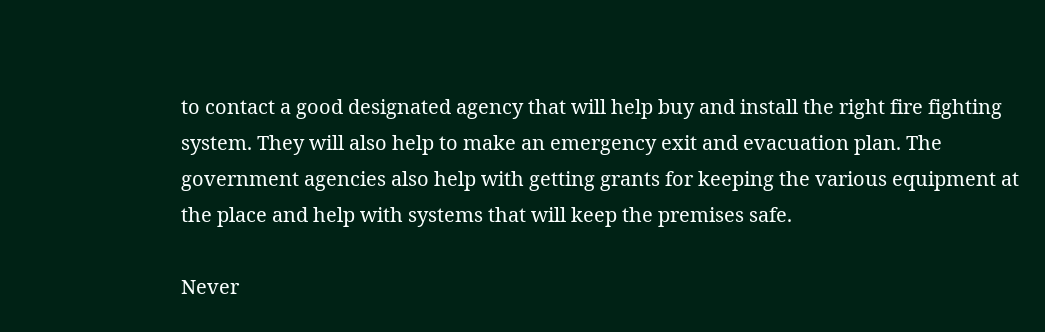to contact a good designated agency that will help buy and install the right fire fighting system. They will also help to make an emergency exit and evacuation plan. The government agencies also help with getting grants for keeping the various equipment at the place and help with systems that will keep the premises safe.

Never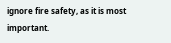ignore fire safety, as it is most important.